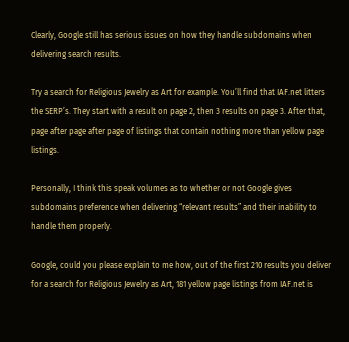Clearly, Google still has serious issues on how they handle subdomains when delivering search results.

Try a search for Religious Jewelry as Art for example. You’ll find that IAF.net litters the SERP’s. They start with a result on page 2, then 3 results on page 3. After that, page after page after page of listings that contain nothing more than yellow page listings.

Personally, I think this speak volumes as to whether or not Google gives subdomains preference when delivering “relevant results” and their inability to handle them properly.

Google, could you please explain to me how, out of the first 210 results you deliver for a search for Religious Jewelry as Art, 181 yellow page listings from IAF.net is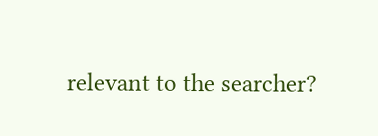relevant to the searcher?